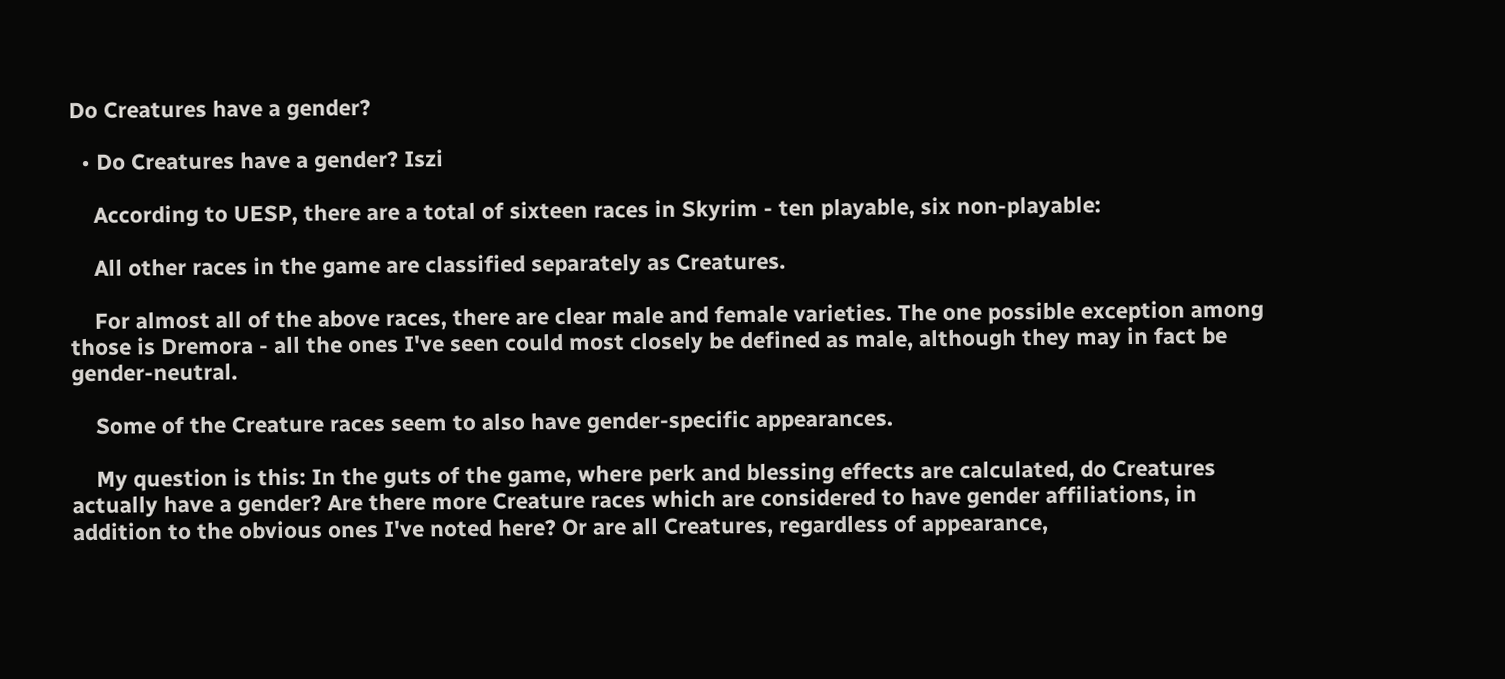Do Creatures have a gender?

  • Do Creatures have a gender? Iszi

    According to UESP, there are a total of sixteen races in Skyrim - ten playable, six non-playable:

    All other races in the game are classified separately as Creatures.

    For almost all of the above races, there are clear male and female varieties. The one possible exception among those is Dremora - all the ones I've seen could most closely be defined as male, although they may in fact be gender-neutral.

    Some of the Creature races seem to also have gender-specific appearances.

    My question is this: In the guts of the game, where perk and blessing effects are calculated, do Creatures actually have a gender? Are there more Creature races which are considered to have gender affiliations, in addition to the obvious ones I've noted here? Or are all Creatures, regardless of appearance,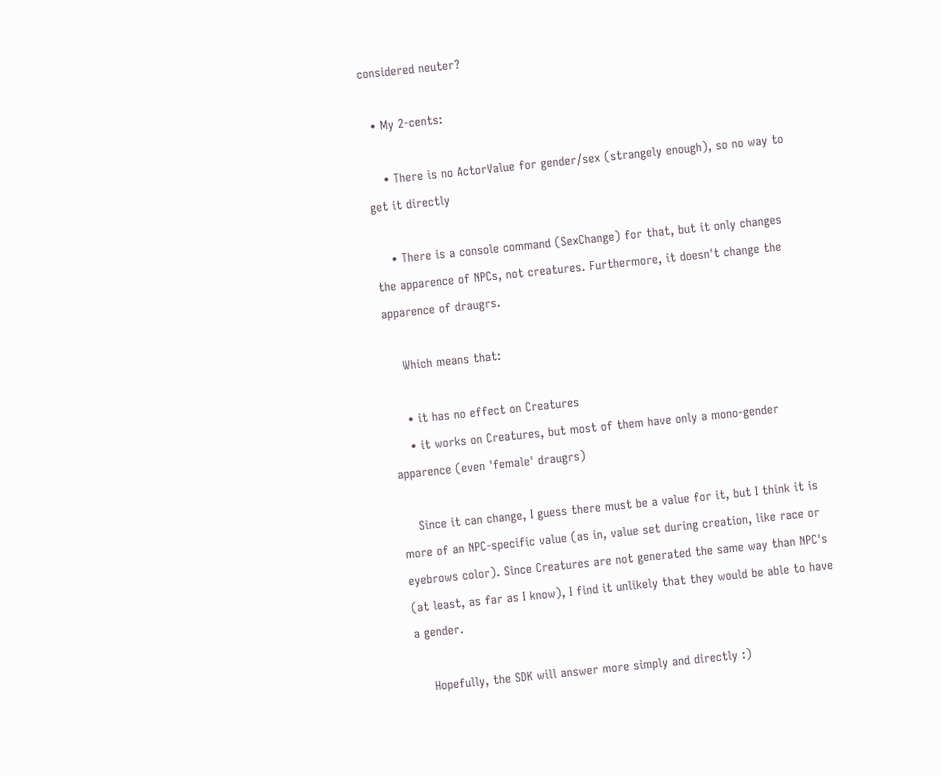considered neuter?

  • My 2-cents:

    • There is no ActorValue for gender/sex (strangely enough), so no way to get it directly

    • There is a console command (SexChange) for that, but it only changes the apparence of NPCs, not creatures. Furthermore, it doesn't change the apparence of draugrs.

    Which means that:

    • it has no effect on Creatures
    • it works on Creatures, but most of them have only a mono-gender apparence (even 'female' draugrs)

    Since it can change, I guess there must be a value for it, but I think it is more of an NPC-specific value (as in, value set during creation, like race or eyebrows color). Since Creatures are not generated the same way than NPC's (at least, as far as I know), I find it unlikely that they would be able to have a gender.

    Hopefully, the SDK will answer more simply and directly :)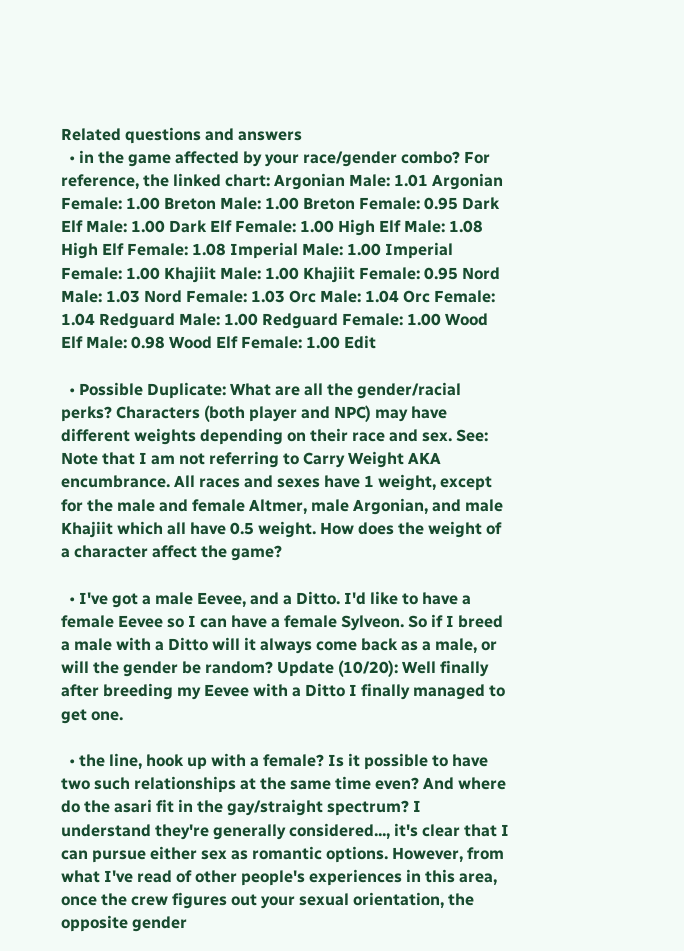Related questions and answers
  • in the game affected by your race/gender combo? For reference, the linked chart: Argonian Male: 1.01 Argonian Female: 1.00 Breton Male: 1.00 Breton Female: 0.95 Dark Elf Male: 1.00 Dark Elf Female: 1.00 High Elf Male: 1.08 High Elf Female: 1.08 Imperial Male: 1.00 Imperial Female: 1.00 Khajiit Male: 1.00 Khajiit Female: 0.95 Nord Male: 1.03 Nord Female: 1.03 Orc Male: 1.04 Orc Female: 1.04 Redguard Male: 1.00 Redguard Female: 1.00 Wood Elf Male: 0.98 Wood Elf Female: 1.00 Edit

  • Possible Duplicate: What are all the gender/racial perks? Characters (both player and NPC) may have different weights depending on their race and sex. See: Note that I am not referring to Carry Weight AKA encumbrance. All races and sexes have 1 weight, except for the male and female Altmer, male Argonian, and male Khajiit which all have 0.5 weight. How does the weight of a character affect the game?

  • I've got a male Eevee, and a Ditto. I'd like to have a female Eevee so I can have a female Sylveon. So if I breed a male with a Ditto will it always come back as a male, or will the gender be random? Update (10/20): Well finally after breeding my Eevee with a Ditto I finally managed to get one.

  • the line, hook up with a female? Is it possible to have two such relationships at the same time even? And where do the asari fit in the gay/straight spectrum? I understand they're generally considered..., it's clear that I can pursue either sex as romantic options. However, from what I've read of other people's experiences in this area, once the crew figures out your sexual orientation, the opposite gender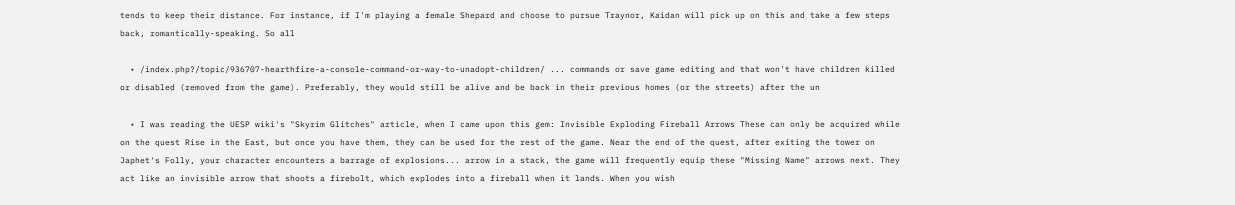tends to keep their distance. For instance, if I'm playing a female Shepard and choose to pursue Traynor, Kaidan will pick up on this and take a few steps back, romantically-speaking. So all

  • /index.php?/topic/936707-hearthfire-a-console-command-or-way-to-unadopt-children/ ... commands or save game editing and that won't have children killed or disabled (removed from the game). Preferably, they would still be alive and be back in their previous homes (or the streets) after the un

  • I was reading the UESP wiki's "Skyrim Glitches" article, when I came upon this gem: Invisible Exploding Fireball Arrows These can only be acquired while on the quest Rise in the East, but once you have them, they can be used for the rest of the game. Near the end of the quest, after exiting the tower on Japhet's Folly, your character encounters a barrage of explosions... arrow in a stack, the game will frequently equip these "Missing Name" arrows next. They act like an invisible arrow that shoots a firebolt, which explodes into a fireball when it lands. When you wish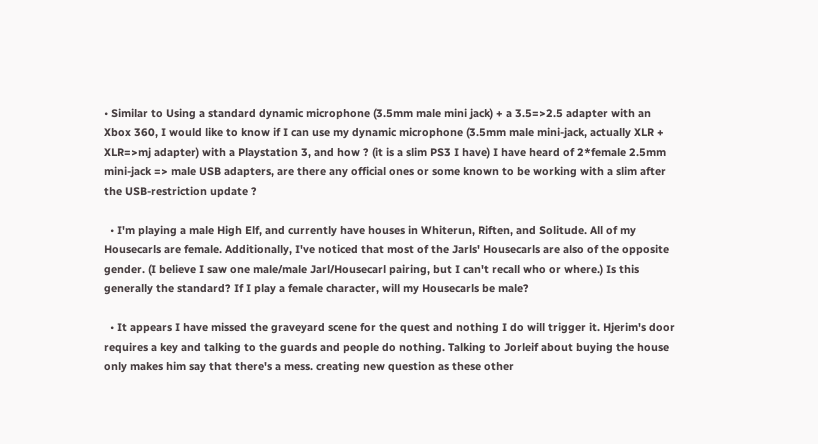• Similar to Using a standard dynamic microphone (3.5mm male mini jack) + a 3.5=>2.5 adapter with an Xbox 360, I would like to know if I can use my dynamic microphone (3.5mm male mini-jack, actually XLR + XLR=>mj adapter) with a Playstation 3, and how ? (it is a slim PS3 I have) I have heard of 2*female 2.5mm mini-jack => male USB adapters, are there any official ones or some known to be working with a slim after the USB-restriction update ?

  • I'm playing a male High Elf, and currently have houses in Whiterun, Riften, and Solitude. All of my Housecarls are female. Additionally, I've noticed that most of the Jarls' Housecarls are also of the opposite gender. (I believe I saw one male/male Jarl/Housecarl pairing, but I can't recall who or where.) Is this generally the standard? If I play a female character, will my Housecarls be male?

  • It appears I have missed the graveyard scene for the quest and nothing I do will trigger it. Hjerim's door requires a key and talking to the guards and people do nothing. Talking to Jorleif about buying the house only makes him say that there's a mess. creating new question as these other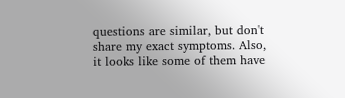questions are similar, but don't share my exact symptoms. Also, it looks like some of them have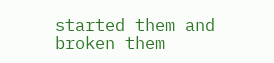started them and broken them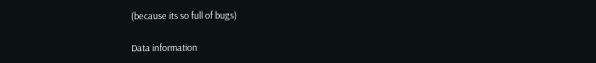(because its so full of bugs)

Data information